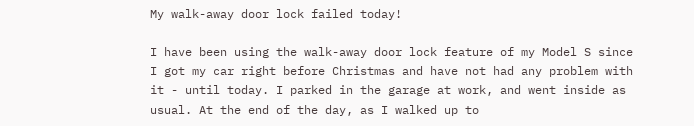My walk-away door lock failed today!

I have been using the walk-away door lock feature of my Model S since I got my car right before Christmas and have not had any problem with it - until today. I parked in the garage at work, and went inside as usual. At the end of the day, as I walked up to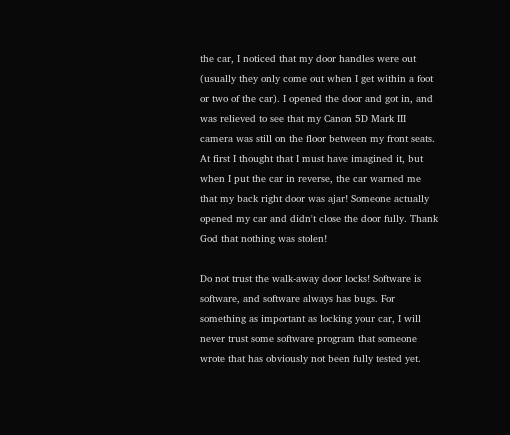the car, I noticed that my door handles were out (usually they only come out when I get within a foot or two of the car). I opened the door and got in, and was relieved to see that my Canon 5D Mark III camera was still on the floor between my front seats. At first I thought that I must have imagined it, but when I put the car in reverse, the car warned me that my back right door was ajar! Someone actually opened my car and didn't close the door fully. Thank God that nothing was stolen!

Do not trust the walk-away door locks! Software is software, and software always has bugs. For something as important as locking your car, I will never trust some software program that someone wrote that has obviously not been fully tested yet.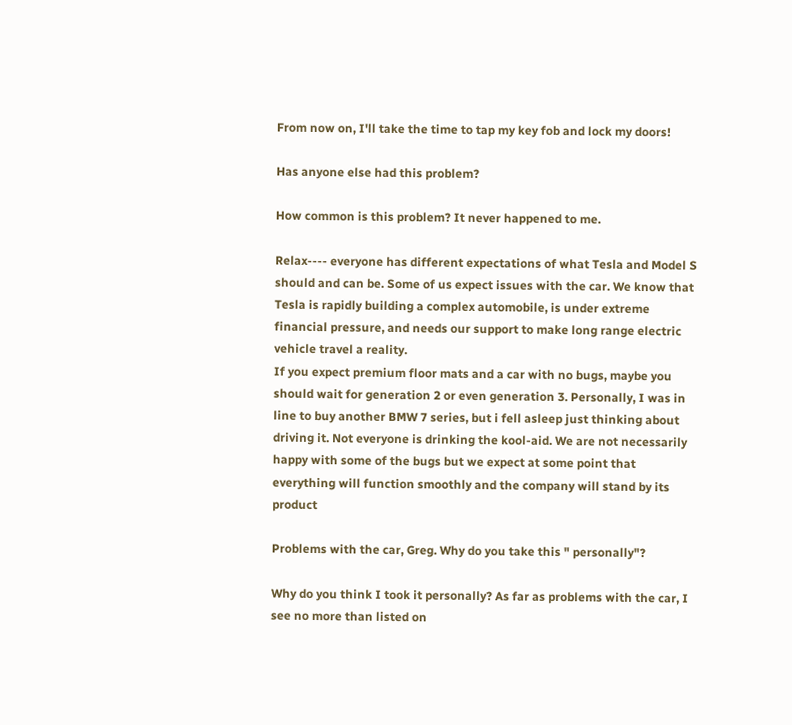From now on, I'll take the time to tap my key fob and lock my doors!

Has anyone else had this problem?

How common is this problem? It never happened to me.

Relax---- everyone has different expectations of what Tesla and Model S should and can be. Some of us expect issues with the car. We know that Tesla is rapidly building a complex automobile, is under extreme financial pressure, and needs our support to make long range electric vehicle travel a reality.
If you expect premium floor mats and a car with no bugs, maybe you should wait for generation 2 or even generation 3. Personally, I was in line to buy another BMW 7 series, but i fell asleep just thinking about driving it. Not everyone is drinking the kool-aid. We are not necessarily happy with some of the bugs but we expect at some point that everything will function smoothly and the company will stand by its product

Problems with the car, Greg. Why do you take this " personally"?

Why do you think I took it personally? As far as problems with the car, I see no more than listed on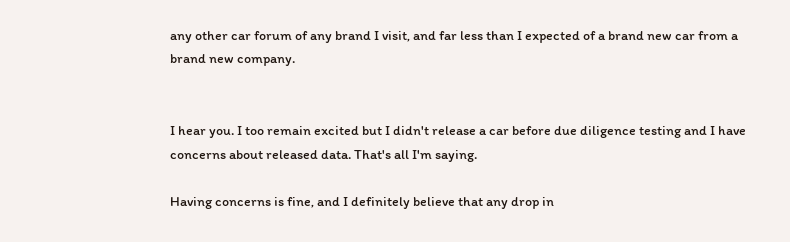any other car forum of any brand I visit, and far less than I expected of a brand new car from a brand new company.


I hear you. I too remain excited but I didn't release a car before due diligence testing and I have concerns about released data. That's all I'm saying.

Having concerns is fine, and I definitely believe that any drop in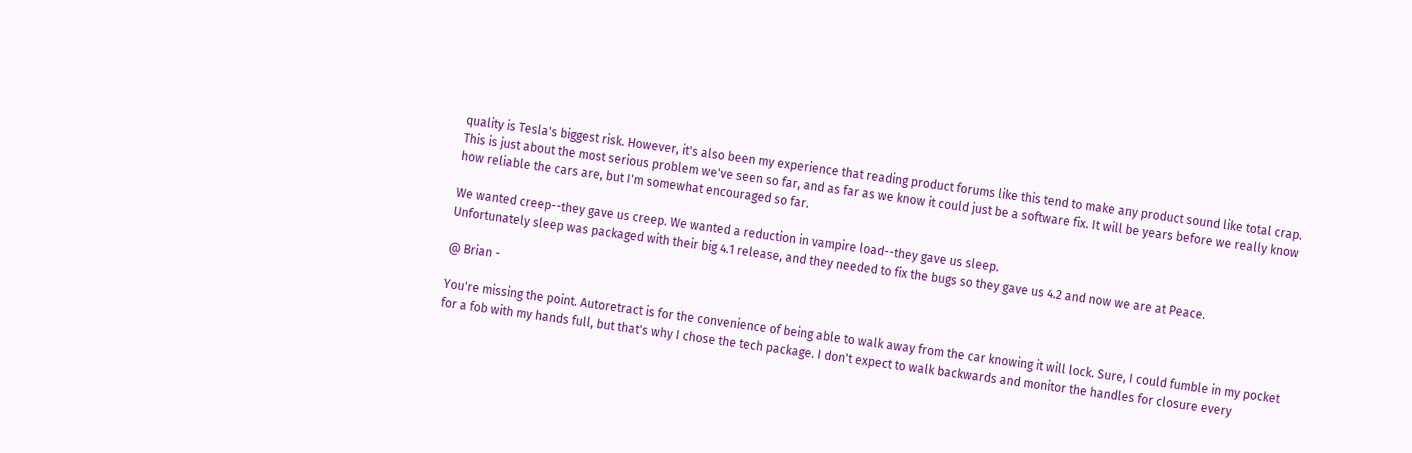quality is Tesla's biggest risk. However, it's also been my experience that reading product forums like this tend to make any product sound like total crap. This is just about the most serious problem we've seen so far, and as far as we know it could just be a software fix. It will be years before we really know how reliable the cars are, but I'm somewhat encouraged so far.

We wanted creep--they gave us creep. We wanted a reduction in vampire load--they gave us sleep.
Unfortunately sleep was packaged with their big 4.1 release, and they needed to fix the bugs so they gave us 4.2 and now we are at Peace.

@ Brian -

You're missing the point. Autoretract is for the convenience of being able to walk away from the car knowing it will lock. Sure, I could fumble in my pocket for a fob with my hands full, but that's why I chose the tech package. I don't expect to walk backwards and monitor the handles for closure every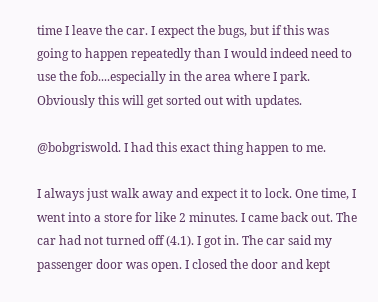time I leave the car. I expect the bugs, but if this was going to happen repeatedly than I would indeed need to use the fob....especially in the area where I park. Obviously this will get sorted out with updates.

@bobgriswold. I had this exact thing happen to me.

I always just walk away and expect it to lock. One time, I went into a store for like 2 minutes. I came back out. The car had not turned off (4.1). I got in. The car said my passenger door was open. I closed the door and kept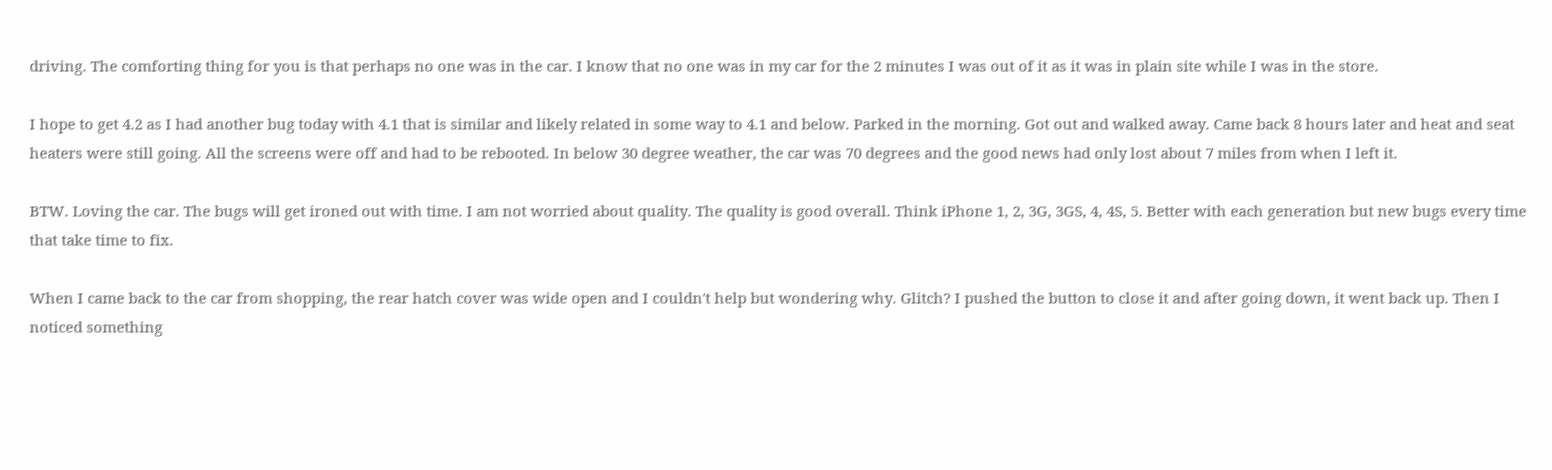driving. The comforting thing for you is that perhaps no one was in the car. I know that no one was in my car for the 2 minutes I was out of it as it was in plain site while I was in the store.

I hope to get 4.2 as I had another bug today with 4.1 that is similar and likely related in some way to 4.1 and below. Parked in the morning. Got out and walked away. Came back 8 hours later and heat and seat heaters were still going. All the screens were off and had to be rebooted. In below 30 degree weather, the car was 70 degrees and the good news had only lost about 7 miles from when I left it.

BTW. Loving the car. The bugs will get ironed out with time. I am not worried about quality. The quality is good overall. Think iPhone 1, 2, 3G, 3GS, 4, 4S, 5. Better with each generation but new bugs every time that take time to fix.

When I came back to the car from shopping, the rear hatch cover was wide open and I couldn't help but wondering why. Glitch? I pushed the button to close it and after going down, it went back up. Then I noticed something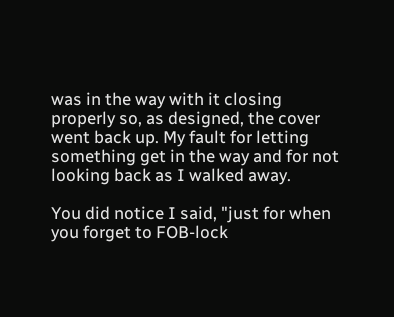was in the way with it closing properly so, as designed, the cover went back up. My fault for letting something get in the way and for not looking back as I walked away.

You did notice I said, "just for when you forget to FOB-lock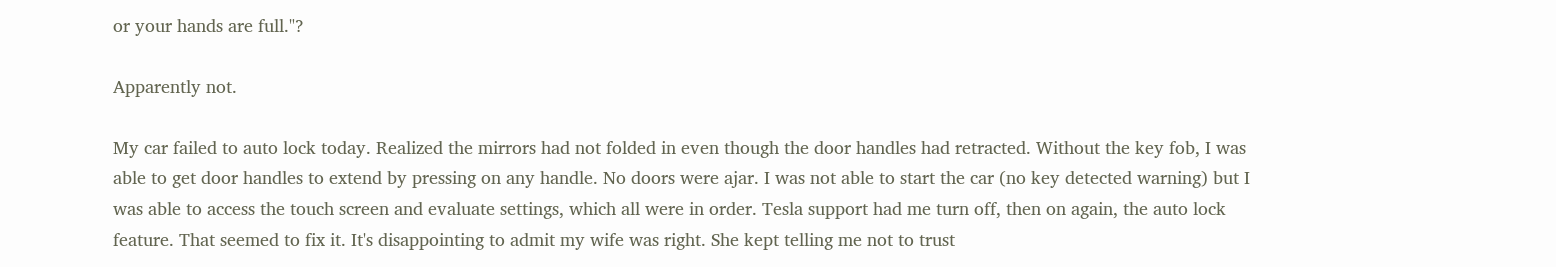or your hands are full."?

Apparently not.

My car failed to auto lock today. Realized the mirrors had not folded in even though the door handles had retracted. Without the key fob, I was able to get door handles to extend by pressing on any handle. No doors were ajar. I was not able to start the car (no key detected warning) but I was able to access the touch screen and evaluate settings, which all were in order. Tesla support had me turn off, then on again, the auto lock feature. That seemed to fix it. It's disappointing to admit my wife was right. She kept telling me not to trust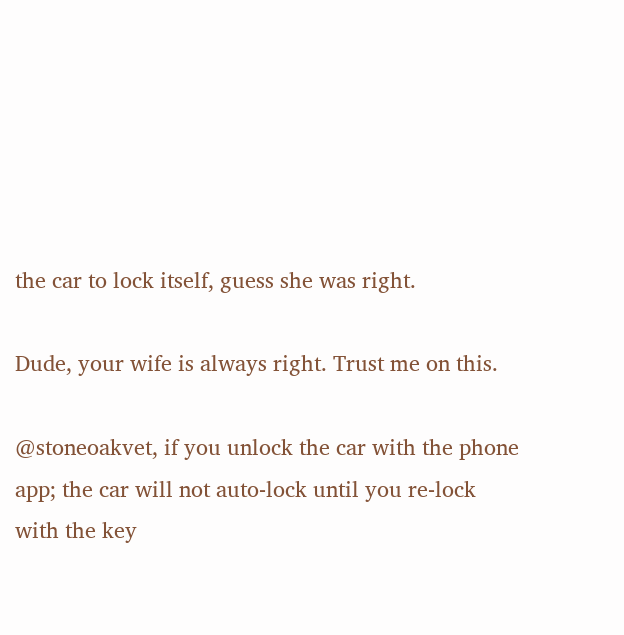the car to lock itself, guess she was right.

Dude, your wife is always right. Trust me on this.

@stoneoakvet, if you unlock the car with the phone app; the car will not auto-lock until you re-lock with the key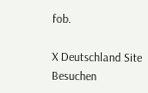fob.

X Deutschland Site Besuchen